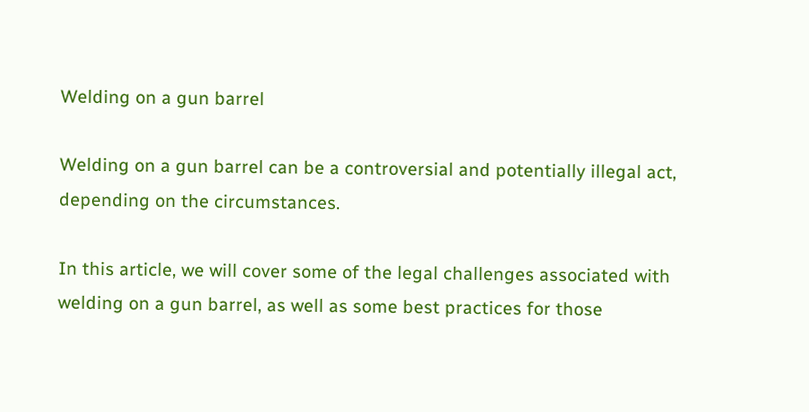Welding on a gun barrel

Welding on a gun barrel can be a controversial and potentially illegal act, depending on the circumstances.

In this article, we will cover some of the legal challenges associated with welding on a gun barrel, as well as some best practices for those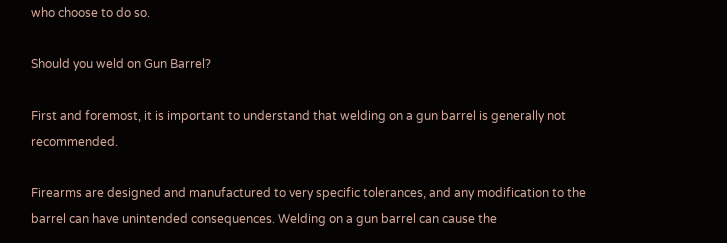who choose to do so.

Should you weld on Gun Barrel?

First and foremost, it is important to understand that welding on a gun barrel is generally not recommended.

Firearms are designed and manufactured to very specific tolerances, and any modification to the barrel can have unintended consequences. Welding on a gun barrel can cause the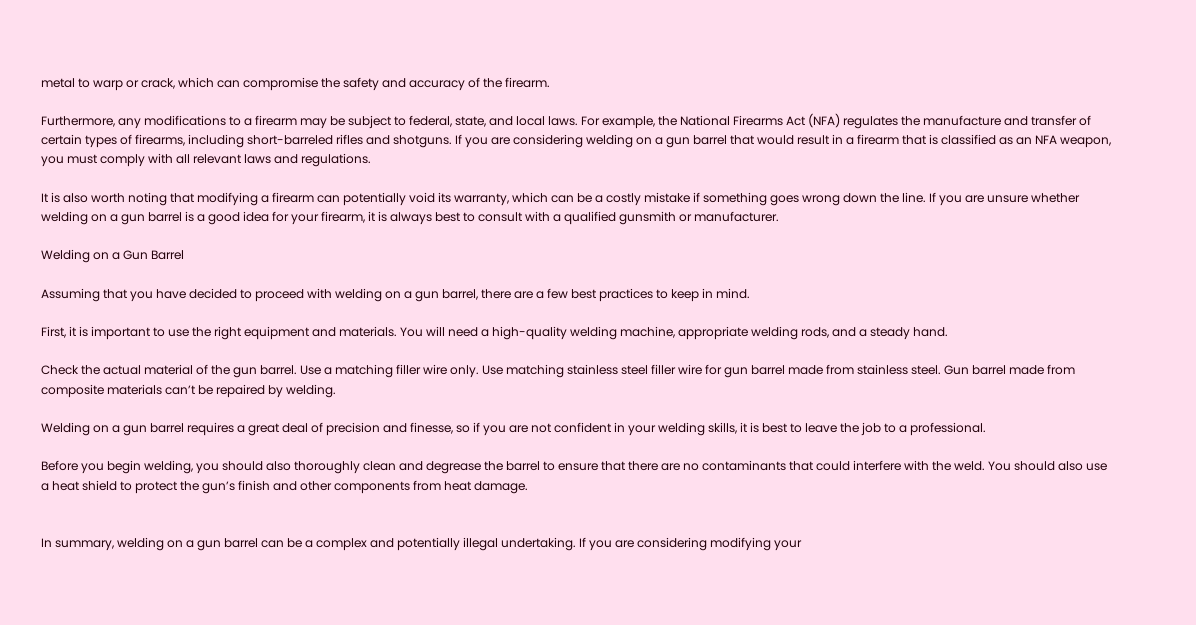metal to warp or crack, which can compromise the safety and accuracy of the firearm.

Furthermore, any modifications to a firearm may be subject to federal, state, and local laws. For example, the National Firearms Act (NFA) regulates the manufacture and transfer of certain types of firearms, including short-barreled rifles and shotguns. If you are considering welding on a gun barrel that would result in a firearm that is classified as an NFA weapon, you must comply with all relevant laws and regulations.

It is also worth noting that modifying a firearm can potentially void its warranty, which can be a costly mistake if something goes wrong down the line. If you are unsure whether welding on a gun barrel is a good idea for your firearm, it is always best to consult with a qualified gunsmith or manufacturer.

Welding on a Gun Barrel

Assuming that you have decided to proceed with welding on a gun barrel, there are a few best practices to keep in mind.

First, it is important to use the right equipment and materials. You will need a high-quality welding machine, appropriate welding rods, and a steady hand.

Check the actual material of the gun barrel. Use a matching filler wire only. Use matching stainless steel filler wire for gun barrel made from stainless steel. Gun barrel made from composite materials can’t be repaired by welding.

Welding on a gun barrel requires a great deal of precision and finesse, so if you are not confident in your welding skills, it is best to leave the job to a professional.

Before you begin welding, you should also thoroughly clean and degrease the barrel to ensure that there are no contaminants that could interfere with the weld. You should also use a heat shield to protect the gun’s finish and other components from heat damage.


In summary, welding on a gun barrel can be a complex and potentially illegal undertaking. If you are considering modifying your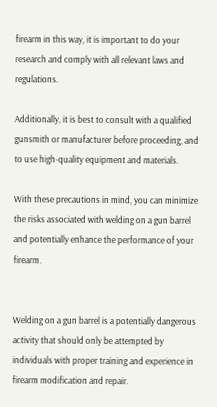firearm in this way, it is important to do your research and comply with all relevant laws and regulations.

Additionally, it is best to consult with a qualified gunsmith or manufacturer before proceeding, and to use high-quality equipment and materials.

With these precautions in mind, you can minimize the risks associated with welding on a gun barrel and potentially enhance the performance of your firearm.


Welding on a gun barrel is a potentially dangerous activity that should only be attempted by individuals with proper training and experience in firearm modification and repair.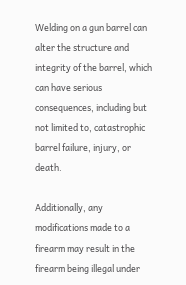Welding on a gun barrel can alter the structure and integrity of the barrel, which can have serious consequences, including but not limited to, catastrophic barrel failure, injury, or death.

Additionally, any modifications made to a firearm may result in the firearm being illegal under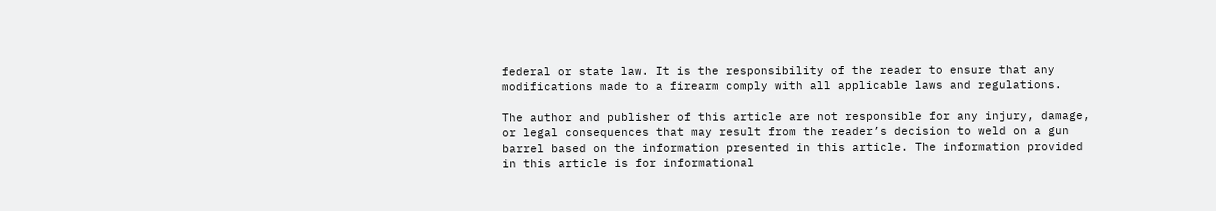federal or state law. It is the responsibility of the reader to ensure that any modifications made to a firearm comply with all applicable laws and regulations.

The author and publisher of this article are not responsible for any injury, damage, or legal consequences that may result from the reader’s decision to weld on a gun barrel based on the information presented in this article. The information provided in this article is for informational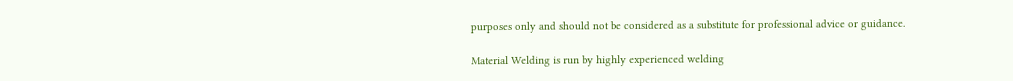purposes only and should not be considered as a substitute for professional advice or guidance.

Material Welding is run by highly experienced welding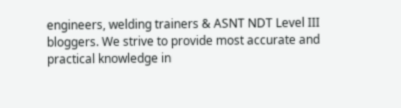engineers, welding trainers & ASNT NDT Level III bloggers. We strive to provide most accurate and practical knowledge in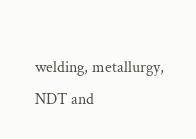welding, metallurgy, NDT and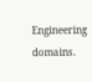Engineering domains.